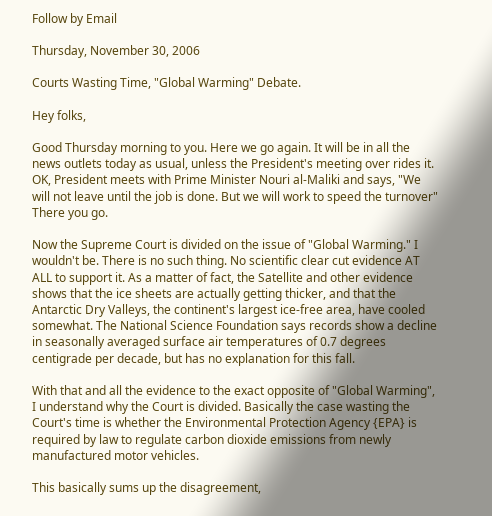Follow by Email

Thursday, November 30, 2006

Courts Wasting Time, "Global Warming" Debate.

Hey folks,

Good Thursday morning to you. Here we go again. It will be in all the news outlets today as usual, unless the President's meeting over rides it. OK, President meets with Prime Minister Nouri al-Maliki and says, "We will not leave until the job is done. But we will work to speed the turnover" There you go.

Now the Supreme Court is divided on the issue of "Global Warming." I wouldn't be. There is no such thing. No scientific clear cut evidence AT ALL to support it. As a matter of fact, the Satellite and other evidence shows that the ice sheets are actually getting thicker, and that the Antarctic Dry Valleys, the continent's largest ice-free area, have cooled somewhat. The National Science Foundation says records show a decline in seasonally averaged surface air temperatures of 0.7 degrees centigrade per decade, but has no explanation for this fall.

With that and all the evidence to the exact opposite of "Global Warming", I understand why the Court is divided. Basically the case wasting the Court's time is whether the Environmental Protection Agency {EPA} is required by law to regulate carbon dioxide emissions from newly manufactured motor vehicles.

This basically sums up the disagreement,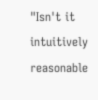"Isn't it intuitively reasonable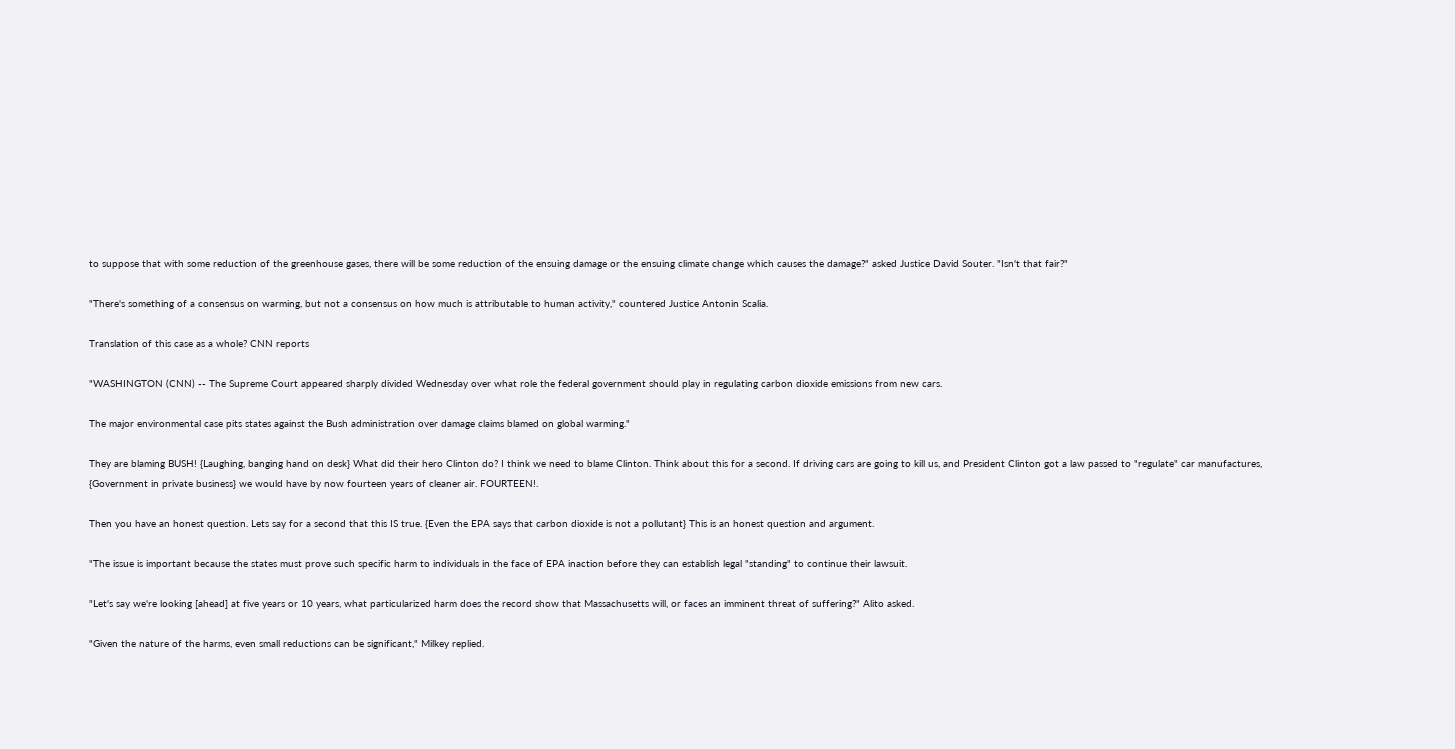to suppose that with some reduction of the greenhouse gases, there will be some reduction of the ensuing damage or the ensuing climate change which causes the damage?" asked Justice David Souter. "Isn't that fair?"

"There's something of a consensus on warming, but not a consensus on how much is attributable to human activity," countered Justice Antonin Scalia.

Translation of this case as a whole? CNN reports

"WASHINGTON (CNN) -- The Supreme Court appeared sharply divided Wednesday over what role the federal government should play in regulating carbon dioxide emissions from new cars.

The major environmental case pits states against the Bush administration over damage claims blamed on global warming."

They are blaming BUSH! {Laughing, banging hand on desk} What did their hero Clinton do? I think we need to blame Clinton. Think about this for a second. If driving cars are going to kill us, and President Clinton got a law passed to "regulate" car manufactures, {Government in private business} we would have by now fourteen years of cleaner air. FOURTEEN!.

Then you have an honest question. Lets say for a second that this IS true. {Even the EPA says that carbon dioxide is not a pollutant} This is an honest question and argument.

"The issue is important because the states must prove such specific harm to individuals in the face of EPA inaction before they can establish legal "standing" to continue their lawsuit.

"Let's say we're looking [ahead] at five years or 10 years, what particularized harm does the record show that Massachusetts will, or faces an imminent threat of suffering?" Alito asked.

"Given the nature of the harms, even small reductions can be significant," Milkey replied.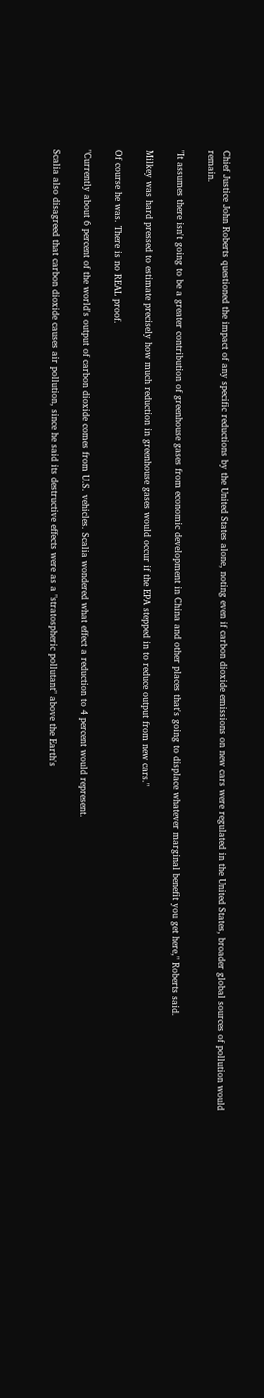Chief Justice John Roberts questioned the impact of any specific reductions by the United States alone, noting even if carbon dioxide emissions on new cars were regulated in the United States, broader global sources of pollution would remain.

"It assumes there isn't going to be a greater contribution of greenhouse gases from economic development in China and other places that's going to displace whatever marginal benefit you get here," Roberts said.

Milkey was hard pressed to estimate precisely how much reduction in greenhouse gases would occur if the EPA stepped in to reduce output from new cars."

Of course he was. There is no REAL proof.

"Currently about 6 percent of the world's output of carbon dioxide comes from U.S. vehicles. Scalia wondered what effect a reduction to 4 percent would represent.

Scalia also disagreed that carbon dioxide causes air pollution, since he said its destructive effects were as a "stratospheric pollutant" above the Earth's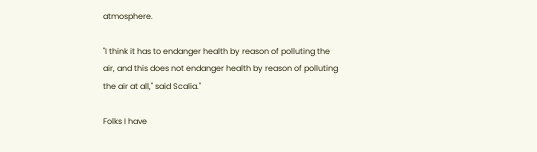atmosphere.

"I think it has to endanger health by reason of polluting the air, and this does not endanger health by reason of polluting the air at all," said Scalia."

Folks I have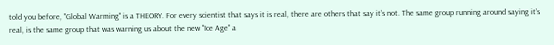told you before, "Global Warming" is a THEORY. For every scientist that says it is real, there are others that say it’s not. The same group running around saying it’s real, is the same group that was warning us about the new "Ice Age" a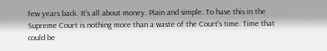few years back. It’s all about money. Plain and simple. To have this in the Supreme Court is nothing more than a waste of the Court's time. Time that could be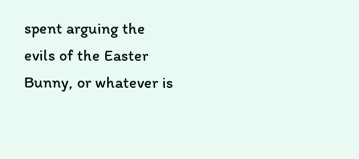spent arguing the evils of the Easter Bunny, or whatever is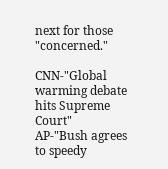next for those "concerned."

CNN-"Global warming debate hits Supreme Court"
AP-"Bush agrees to speedy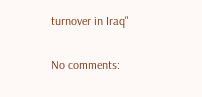turnover in Iraq"

No comments: